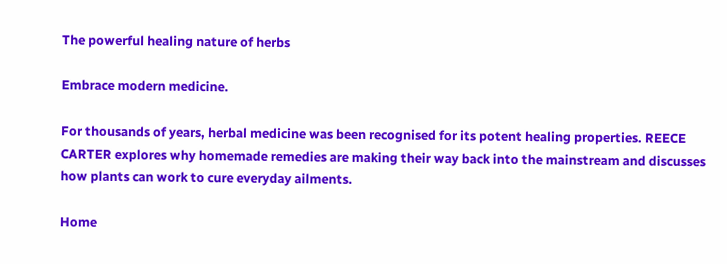The powerful healing nature of herbs

Embrace modern medicine.

For thousands of years, herbal medicine was been recognised for its potent healing properties. REECE CARTER explores why homemade remedies are making their way back into the mainstream and discusses how plants can work to cure everyday ailments.

Home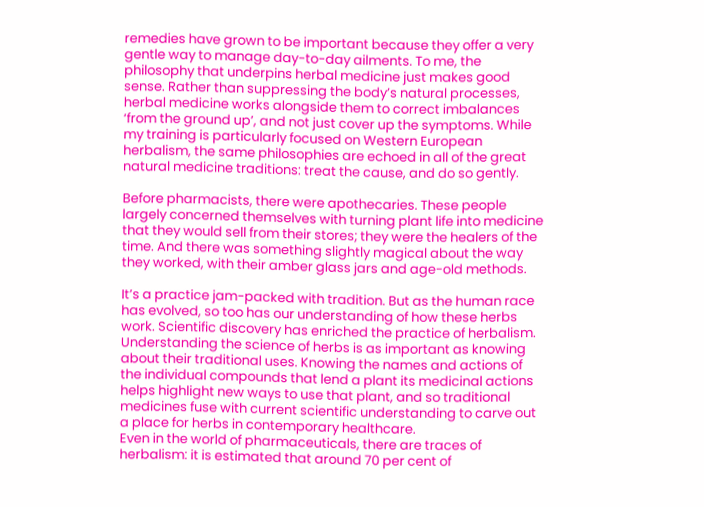remedies have grown to be important because they offer a very gentle way to manage day-to-day ailments. To me, the philosophy that underpins herbal medicine just makes good sense. Rather than suppressing the body’s natural processes, herbal medicine works alongside them to correct imbalances ‘from the ground up’, and not just cover up the symptoms. While my training is particularly focused on Western European herbalism, the same philosophies are echoed in all of the great natural medicine traditions: treat the cause, and do so gently.

Before pharmacists, there were apothecaries. These people largely concerned themselves with turning plant life into medicine that they would sell from their stores; they were the healers of the time. And there was something slightly magical about the way they worked, with their amber glass jars and age-old methods.

It’s a practice jam-packed with tradition. But as the human race has evolved, so too has our understanding of how these herbs work. Scientific discovery has enriched the practice of herbalism. Understanding the science of herbs is as important as knowing about their traditional uses. Knowing the names and actions of the individual compounds that lend a plant its medicinal actions helps highlight new ways to use that plant, and so traditional medicines fuse with current scientific understanding to carve out a place for herbs in contemporary healthcare.
Even in the world of pharmaceuticals, there are traces of herbalism: it is estimated that around 70 per cent of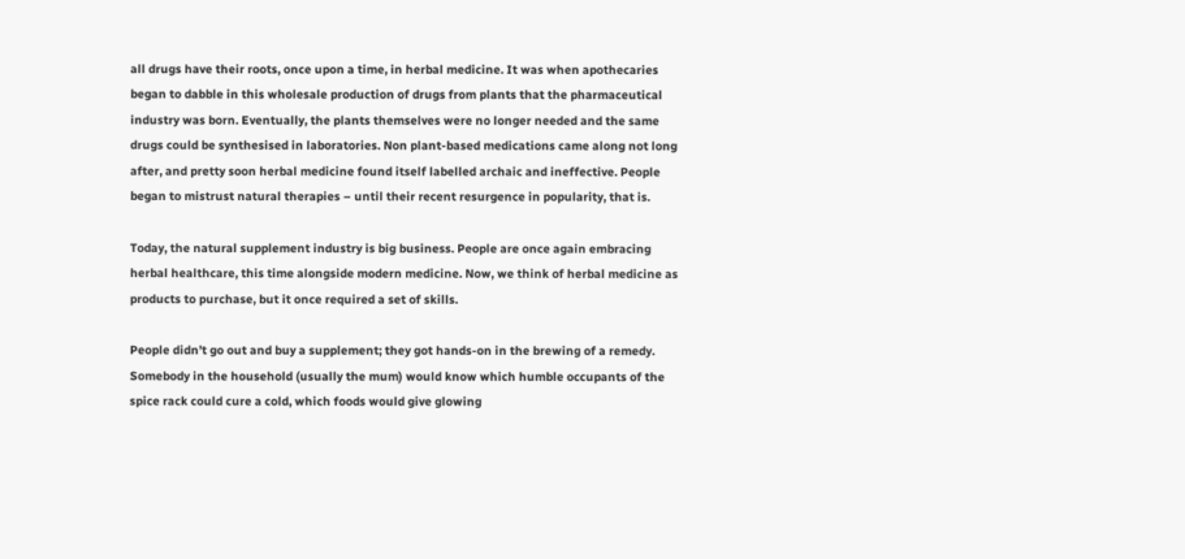all drugs have their roots, once upon a time, in herbal medicine. It was when apothecaries began to dabble in this wholesale production of drugs from plants that the pharmaceutical industry was born. Eventually, the plants themselves were no longer needed and the same drugs could be synthesised in laboratories. Non plant-based medications came along not long after, and pretty soon herbal medicine found itself labelled archaic and ineffective. People began to mistrust natural therapies – until their recent resurgence in popularity, that is.

Today, the natural supplement industry is big business. People are once again embracing herbal healthcare, this time alongside modern medicine. Now, we think of herbal medicine as products to purchase, but it once required a set of skills.

People didn’t go out and buy a supplement; they got hands-on in the brewing of a remedy. Somebody in the household (usually the mum) would know which humble occupants of the spice rack could cure a cold, which foods would give glowing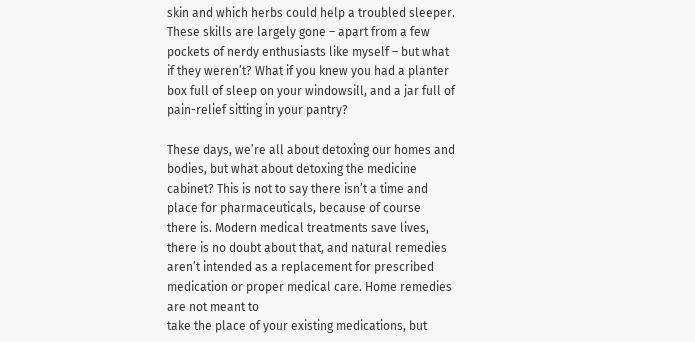skin and which herbs could help a troubled sleeper. These skills are largely gone – apart from a few pockets of nerdy enthusiasts like myself – but what if they weren’t? What if you knew you had a planter box full of sleep on your windowsill, and a jar full of pain-relief sitting in your pantry?

These days, we’re all about detoxing our homes and bodies, but what about detoxing the medicine cabinet? This is not to say there isn’t a time and place for pharmaceuticals, because of course
there is. Modern medical treatments save lives, there is no doubt about that, and natural remedies aren’t intended as a replacement for prescribed medication or proper medical care. Home remedies are not meant to
take the place of your existing medications, but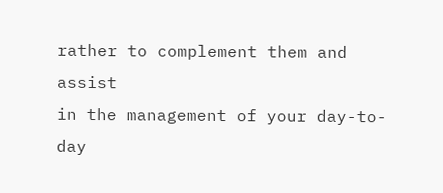rather to complement them and assist
in the management of your day-to-day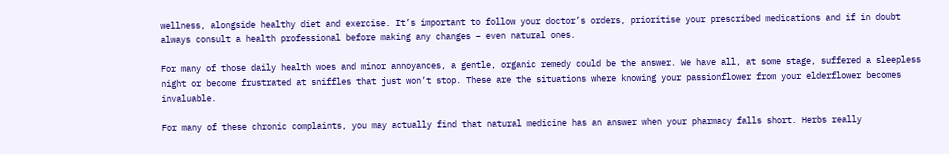wellness, alongside healthy diet and exercise. It’s important to follow your doctor’s orders, prioritise your prescribed medications and if in doubt always consult a health professional before making any changes – even natural ones.

For many of those daily health woes and minor annoyances, a gentle, organic remedy could be the answer. We have all, at some stage, suffered a sleepless night or become frustrated at sniffles that just won’t stop. These are the situations where knowing your passionflower from your elderflower becomes invaluable.

For many of these chronic complaints, you may actually find that natural medicine has an answer when your pharmacy falls short. Herbs really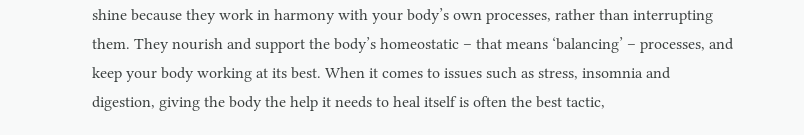shine because they work in harmony with your body’s own processes, rather than interrupting them. They nourish and support the body’s homeostatic – that means ‘balancing’ – processes, and keep your body working at its best. When it comes to issues such as stress, insomnia and digestion, giving the body the help it needs to heal itself is often the best tactic,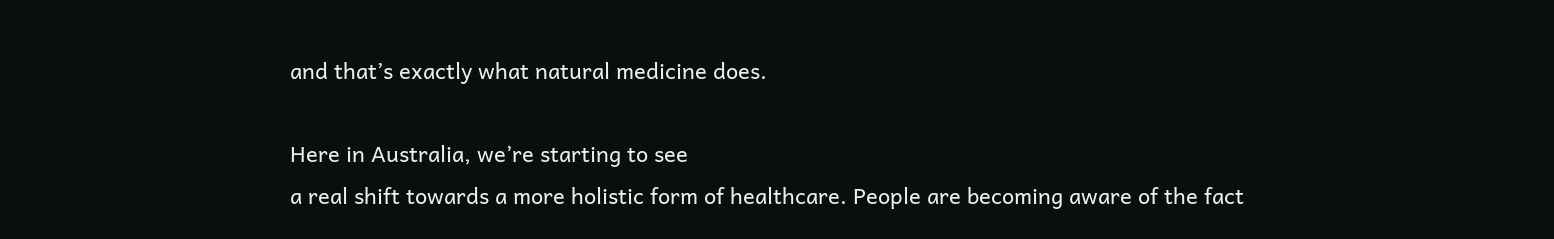and that’s exactly what natural medicine does.

Here in Australia, we’re starting to see
a real shift towards a more holistic form of healthcare. People are becoming aware of the fact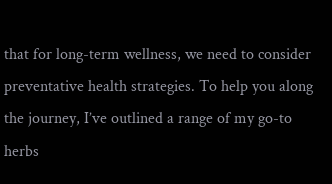that for long-term wellness, we need to consider preventative health strategies. To help you along the journey, I’ve outlined a range of my go-to herbs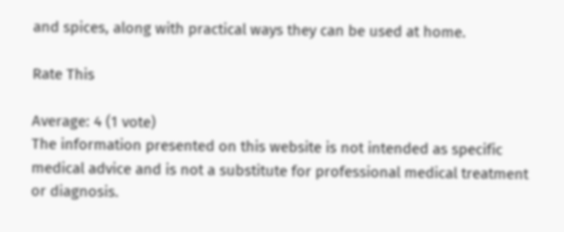and spices, along with practical ways they can be used at home.

Rate This

Average: 4 (1 vote)
The information presented on this website is not intended as specific medical advice and is not a substitute for professional medical treatment or diagnosis.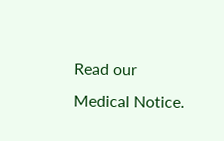Read our Medical Notice.